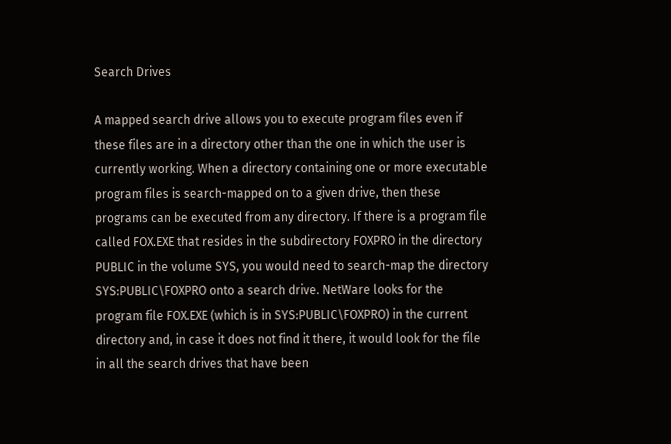Search Drives

A mapped search drive allows you to execute program files even if these files are in a directory other than the one in which the user is currently working. When a directory containing one or more executable program files is search-mapped on to a given drive, then these programs can be executed from any directory. If there is a program file called FOX.EXE that resides in the subdirectory FOXPRO in the directory PUBLIC in the volume SYS, you would need to search-map the directory SYS:PUBLIC\FOXPRO onto a search drive. NetWare looks for the program file FOX.EXE (which is in SYS:PUBLIC\FOXPRO) in the current directory and, in case it does not find it there, it would look for the file in all the search drives that have been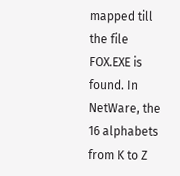mapped till the file FOX.EXE is found. In NetWare, the 16 alphabets from K to Z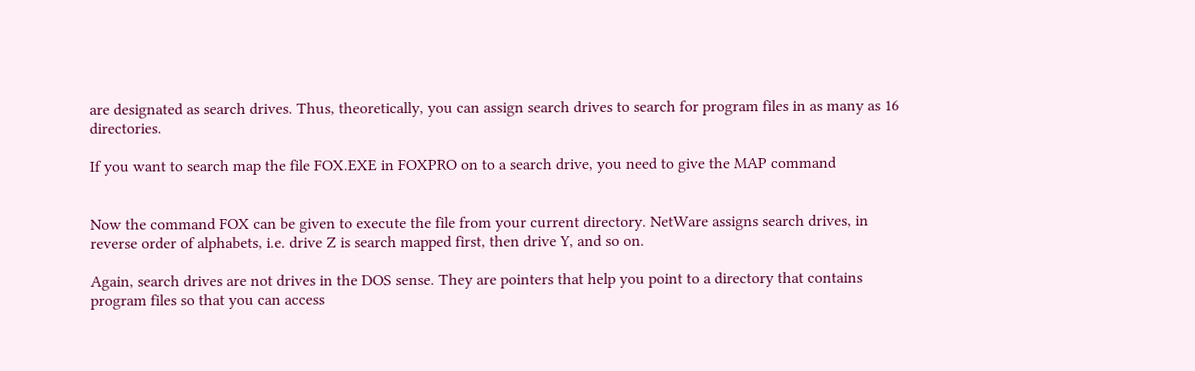are designated as search drives. Thus, theoretically, you can assign search drives to search for program files in as many as 16 directories.

If you want to search map the file FOX.EXE in FOXPRO on to a search drive, you need to give the MAP command


Now the command FOX can be given to execute the file from your current directory. NetWare assigns search drives, in reverse order of alphabets, i.e. drive Z is search mapped first, then drive Y, and so on.

Again, search drives are not drives in the DOS sense. They are pointers that help you point to a directory that contains program files so that you can access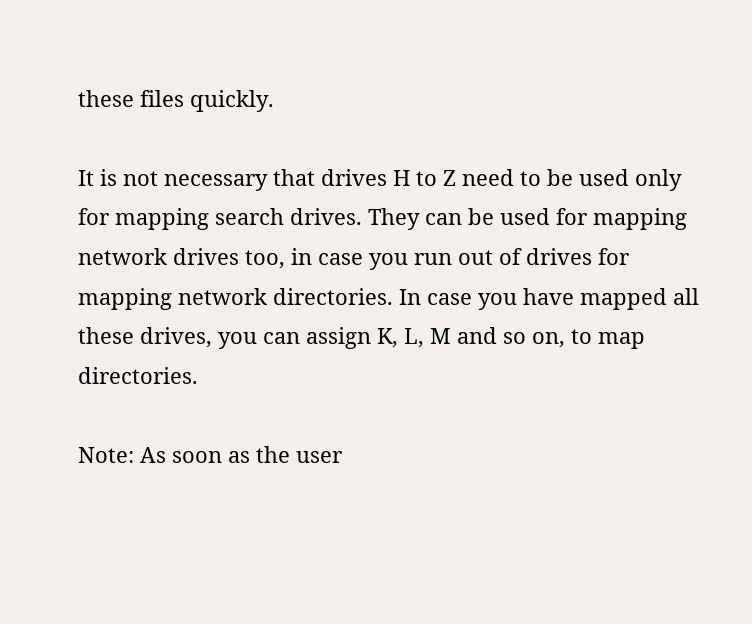these files quickly.

It is not necessary that drives H to Z need to be used only for mapping search drives. They can be used for mapping network drives too, in case you run out of drives for mapping network directories. In case you have mapped all these drives, you can assign K, L, M and so on, to map directories.

Note: As soon as the user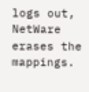logs out, NetWare erases the mappings.